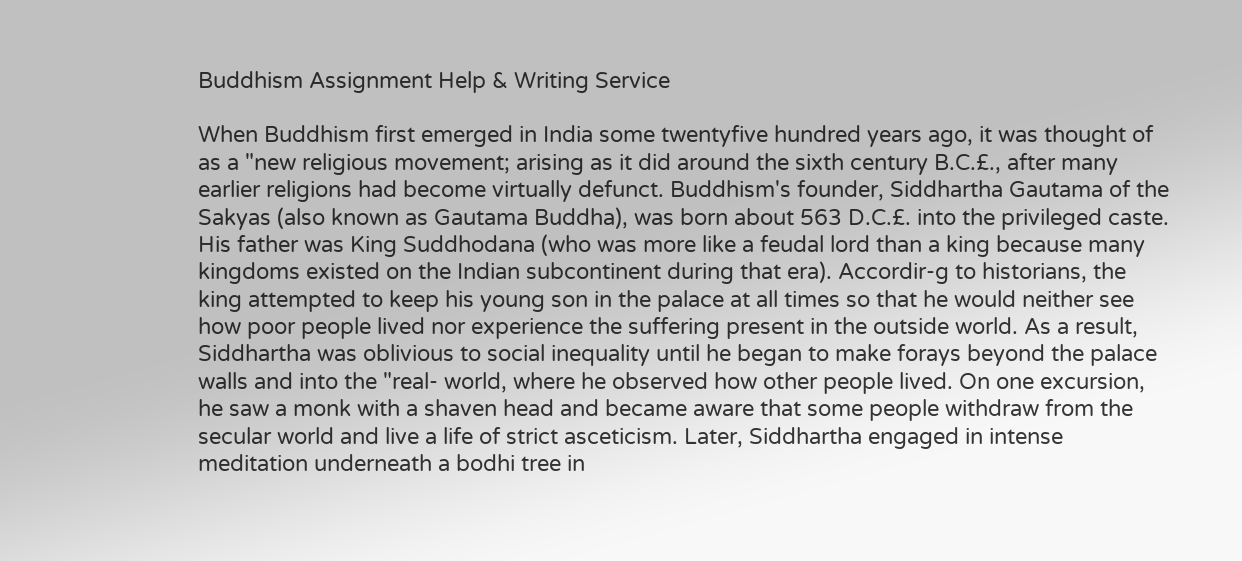Buddhism Assignment Help & Writing Service

When Buddhism first emerged in India some twentyfive hundred years ago, it was thought of as a "new religious movement; arising as it did around the sixth century B.C.£., after many earlier religions had become virtually defunct. Buddhism's founder, Siddhartha Gautama of the Sakyas (also known as Gautama Buddha), was born about 563 D.C.£. into the privileged caste. His father was King Suddhodana (who was more like a feudal lord than a king because many kingdoms existed on the Indian subcontinent during that era). Accordir-g to historians, the king attempted to keep his young son in the palace at all times so that he would neither see how poor people lived nor experience the suffering present in the outside world. As a result, Siddhartha was oblivious to social inequality until he began to make forays beyond the palace walls and into the "real- world, where he observed how other people lived. On one excursion, he saw a monk with a shaven head and became aware that some people withdraw from the secular world and live a life of strict asceticism. Later, Siddhartha engaged in intense meditation underneath a bodhi tree in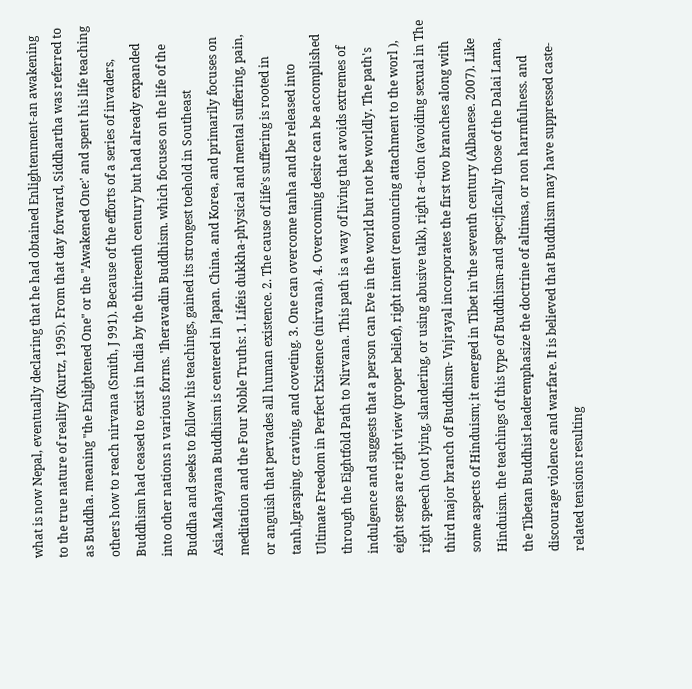what is now Nepal, eventually declaring that he had obtained Enlightenment-an awakening to the true nature of reality (Kurtz, 1995). From that day forward, Siddhartha was referred to as Buddha. meaning "the Enlightened One" or the "Awakened One:' and spent his life teaching others how to reach nirvana (Smith, J 991). Because of the efforts of a series of invaders, Buddhism had ceased to exist in India by the thirteenth century but had already expanded into other nations n various forms. 'Iheravadin Buddhism. which focuses on the life of the Buddha and seeks to follow his teachings, gained its strongest toehold in Southeast Asia.Mahayana Buddhism is centered in Japan. China. and Korea, and primarily focuses on meditation and the Four Noble Truths: 1. Lifeis dukkha-physical and mental suffering, pain, or anguish that pervades all human existence. 2. The cause of life's suffering is rooted in tanh,lgrasping. craving, and coveting. 3. One can overcome tanha and be released into Ultimate Freedom in Perfect Existence (nirvana). 4. Overcoming desire can be accomplished through the Eightfold Path to Nirvana. This path is a way of living that avoids extremes of indulgence and suggests that a person can Eve in the world but not be worldly. The path's eight steps are right view (proper belief), right intent (renouncing attachment to the worl ), right speech (not lying, slandering, or using abusive talk), right a~tion (avoiding sexual in The third major branch of Buddhism- Vnjrayal incorporates the first two branches along with some aspects of Hinduism; it emerged in Tibet in'the seventh century (Albanese. 2007). Like Hinduism. the teachings of this type of Buddhism-and spec;jfically those of the Dalai Lama, the Tibetan Buddhist leaderemphasize the doctrine of altimsa, or non harmfulness. and discourage violence and warfare. It is believed that Buddhism may have suppressed caste-related tensions resulting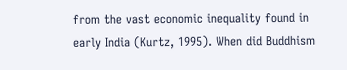from the vast economic inequality found in early India (Kurtz, 1995). When did Buddhism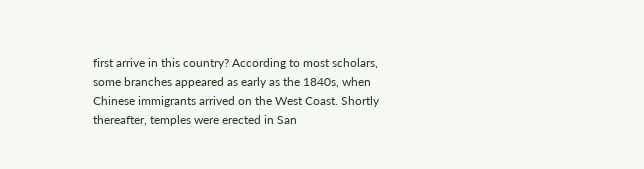first arrive in this country? According to most scholars, some branches appeared as early as the 1840s, when Chinese immigrants arrived on the West Coast. Shortly thereafter, temples were erected in San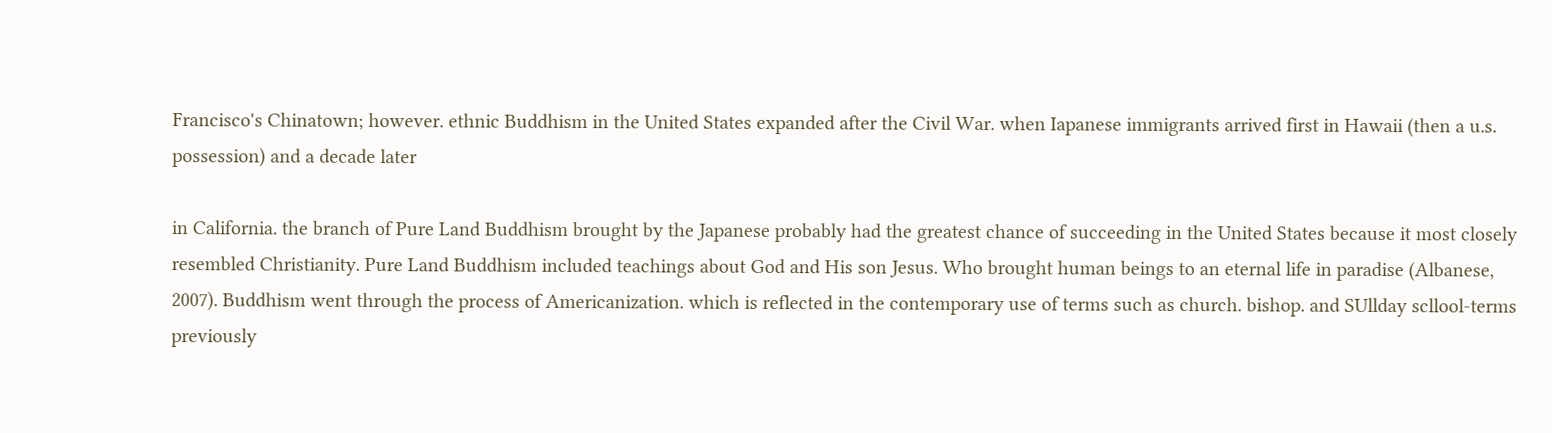Francisco's Chinatown; however. ethnic Buddhism in the United States expanded after the Civil War. when Iapanese immigrants arrived first in Hawaii (then a u.s. possession) and a decade later

in California. the branch of Pure Land Buddhism brought by the Japanese probably had the greatest chance of succeeding in the United States because it most closely resembled Christianity. Pure Land Buddhism included teachings about God and His son Jesus. Who brought human beings to an eternal life in paradise (Albanese, 2007). Buddhism went through the process of Americanization. which is reflected in the contemporary use of terms such as church. bishop. and SUllday scllool-terms previously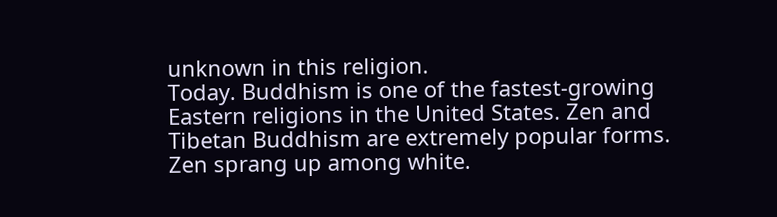unknown in this religion.
Today. Buddhism is one of the fastest-growing Eastern religions in the United States. Zen and Tibetan Buddhism are extremely popular forms. Zen sprang up among white.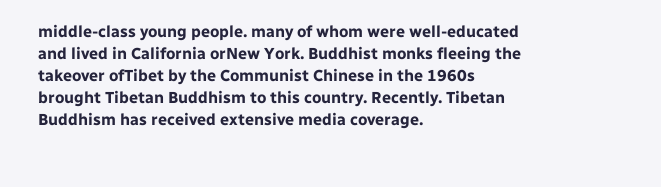middle-class young people. many of whom were well-educated and lived in California orNew York. Buddhist monks fleeing the takeover ofTibet by the Communist Chinese in the 1960s brought Tibetan Buddhism to this country. Recently. Tibetan Buddhism has received extensive media coverage.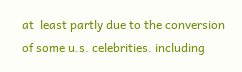at  least partly due to the conversion of some u.s. celebrities. including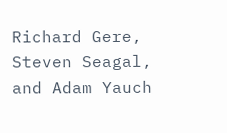Richard Gere, Steven Seagal, and Adam Yauch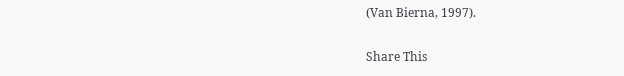(Van Bierna, 1997).

Share This